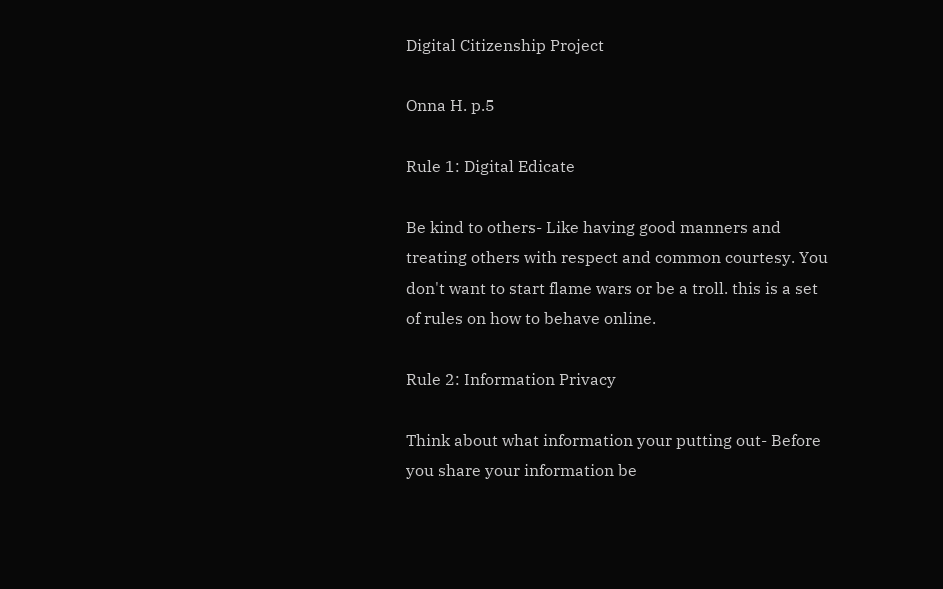Digital Citizenship Project

Onna H. p.5

Rule 1: Digital Edicate

Be kind to others- Like having good manners and treating others with respect and common courtesy. You don't want to start flame wars or be a troll. this is a set of rules on how to behave online.

Rule 2: Information Privacy

Think about what information your putting out- Before you share your information be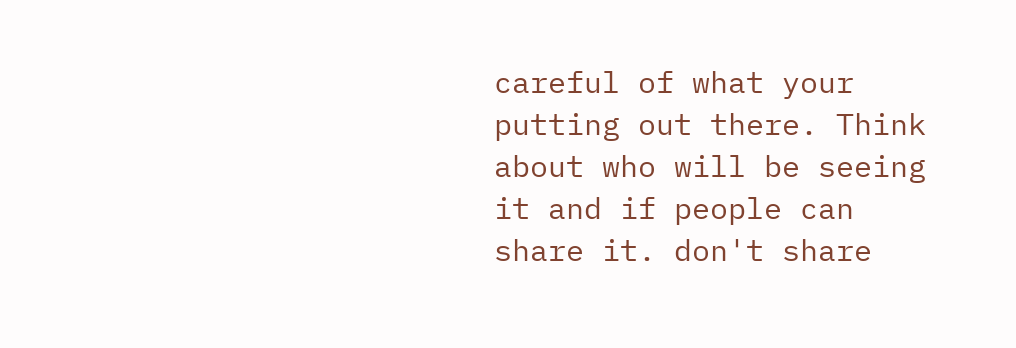careful of what your putting out there. Think about who will be seeing it and if people can share it. don't share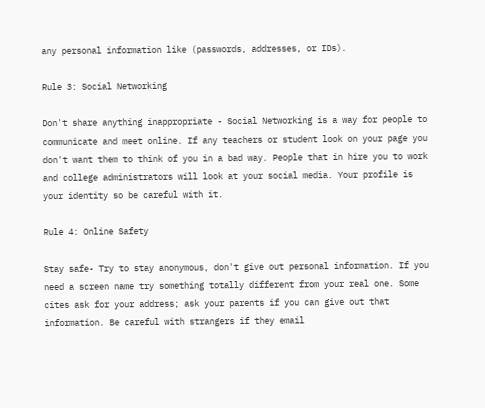any personal information like (passwords, addresses, or IDs).

Rule 3: Social Networking

Don't share anything inappropriate - Social Networking is a way for people to communicate and meet online. If any teachers or student look on your page you don't want them to think of you in a bad way. People that in hire you to work and college administrators will look at your social media. Your profile is your identity so be careful with it.

Rule 4: Online Safety

Stay safe- Try to stay anonymous, don't give out personal information. If you need a screen name try something totally different from your real one. Some cites ask for your address; ask your parents if you can give out that information. Be careful with strangers if they email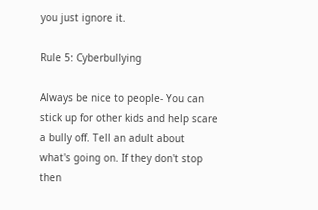you just ignore it.

Rule 5: Cyberbullying

Always be nice to people- You can stick up for other kids and help scare a bully off. Tell an adult about what's going on. If they don't stop then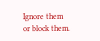Ignore them or block them.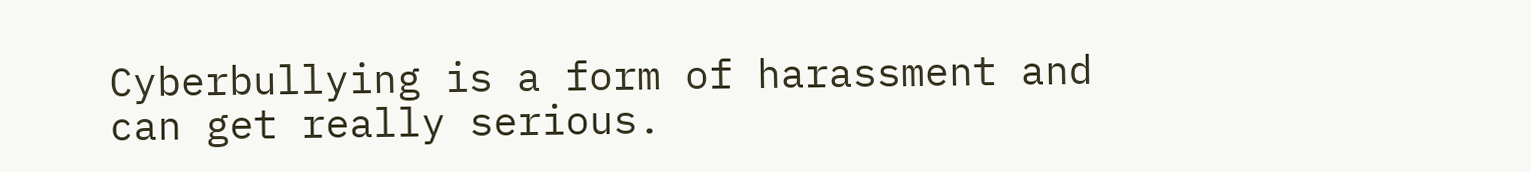Cyberbullying is a form of harassment and can get really serious.